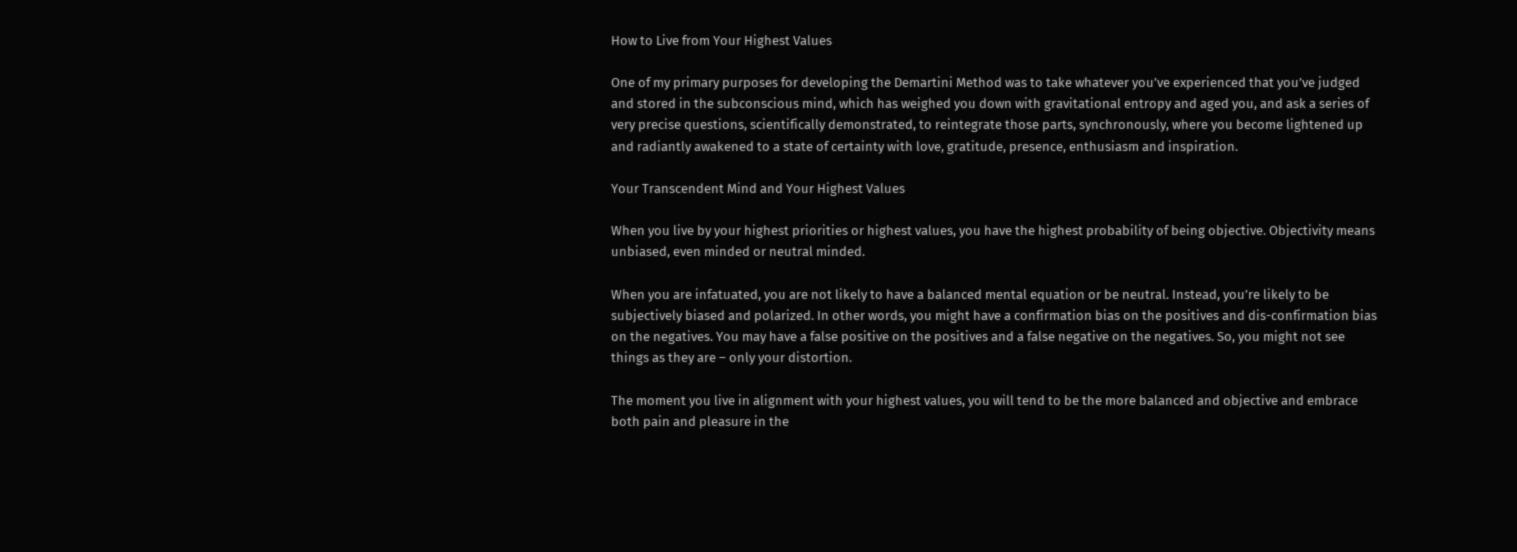How to Live from Your Highest Values

One of my primary purposes for developing the Demartini Method was to take whatever you’ve experienced that you’ve judged and stored in the subconscious mind, which has weighed you down with gravitational entropy and aged you, and ask a series of very precise questions, scientifically demonstrated, to reintegrate those parts, synchronously, where you become lightened up and radiantly awakened to a state of certainty with love, gratitude, presence, enthusiasm and inspiration.

Your Transcendent Mind and Your Highest Values

When you live by your highest priorities or highest values, you have the highest probability of being objective. Objectivity means unbiased, even minded or neutral minded.

When you are infatuated, you are not likely to have a balanced mental equation or be neutral. Instead, you’re likely to be subjectively biased and polarized. In other words, you might have a confirmation bias on the positives and dis-confirmation bias on the negatives. You may have a false positive on the positives and a false negative on the negatives. So, you might not see things as they are – only your distortion.

The moment you live in alignment with your highest values, you will tend to be the more balanced and objective and embrace both pain and pleasure in the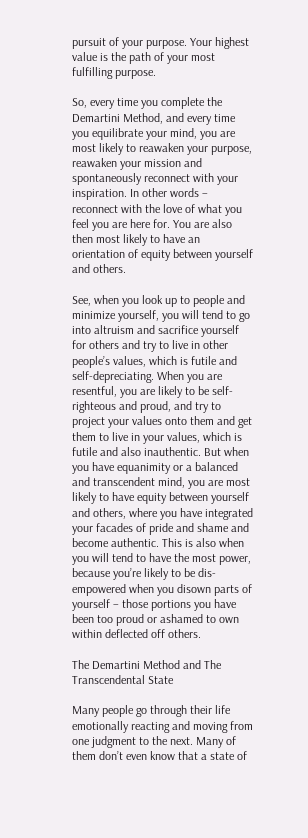pursuit of your purpose. Your highest value is the path of your most fulfilling purpose.

So, every time you complete the Demartini Method, and every time you equilibrate your mind, you are most likely to reawaken your purpose, reawaken your mission and spontaneously reconnect with your inspiration. In other words – reconnect with the love of what you feel you are here for. You are also then most likely to have an orientation of equity between yourself and others.

See, when you look up to people and minimize yourself, you will tend to go into altruism and sacrifice yourself for others and try to live in other people’s values, which is futile and self-depreciating. When you are resentful, you are likely to be self-righteous and proud, and try to project your values onto them and get them to live in your values, which is futile and also inauthentic. But when you have equanimity or a balanced and transcendent mind, you are most likely to have equity between yourself and others, where you have integrated your facades of pride and shame and become authentic. This is also when you will tend to have the most power, because you’re likely to be dis-empowered when you disown parts of yourself – those portions you have been too proud or ashamed to own within deflected off others.

The Demartini Method and The Transcendental State

Many people go through their life emotionally reacting and moving from one judgment to the next. Many of them don’t even know that a state of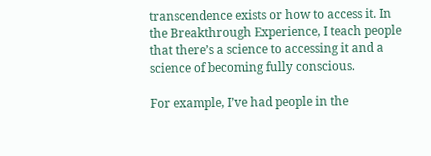transcendence exists or how to access it. In the Breakthrough Experience, I teach people that there’s a science to accessing it and a science of becoming fully conscious.

For example, I’ve had people in the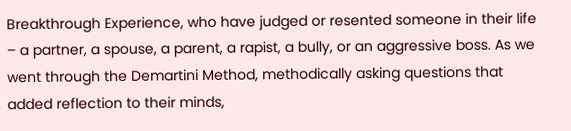Breakthrough Experience, who have judged or resented someone in their life – a partner, a spouse, a parent, a rapist, a bully, or an aggressive boss. As we went through the Demartini Method, methodically asking questions that added reflection to their minds,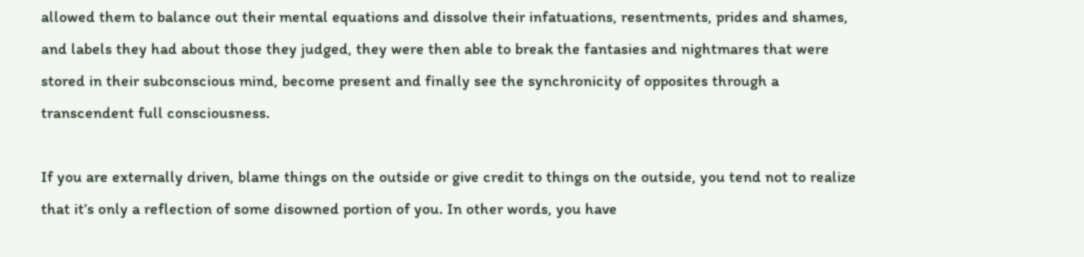allowed them to balance out their mental equations and dissolve their infatuations, resentments, prides and shames, and labels they had about those they judged, they were then able to break the fantasies and nightmares that were stored in their subconscious mind, become present and finally see the synchronicity of opposites through a transcendent full consciousness.

If you are externally driven, blame things on the outside or give credit to things on the outside, you tend not to realize that it’s only a reflection of some disowned portion of you. In other words, you have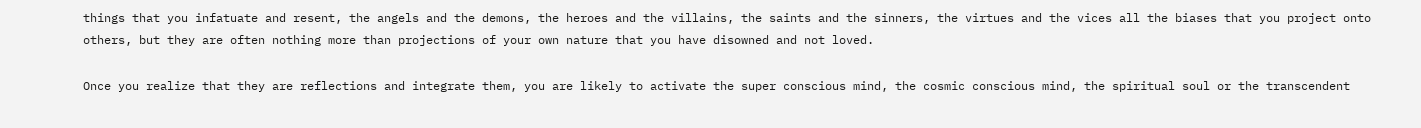things that you infatuate and resent, the angels and the demons, the heroes and the villains, the saints and the sinners, the virtues and the vices all the biases that you project onto others, but they are often nothing more than projections of your own nature that you have disowned and not loved.

Once you realize that they are reflections and integrate them, you are likely to activate the super conscious mind, the cosmic conscious mind, the spiritual soul or the transcendent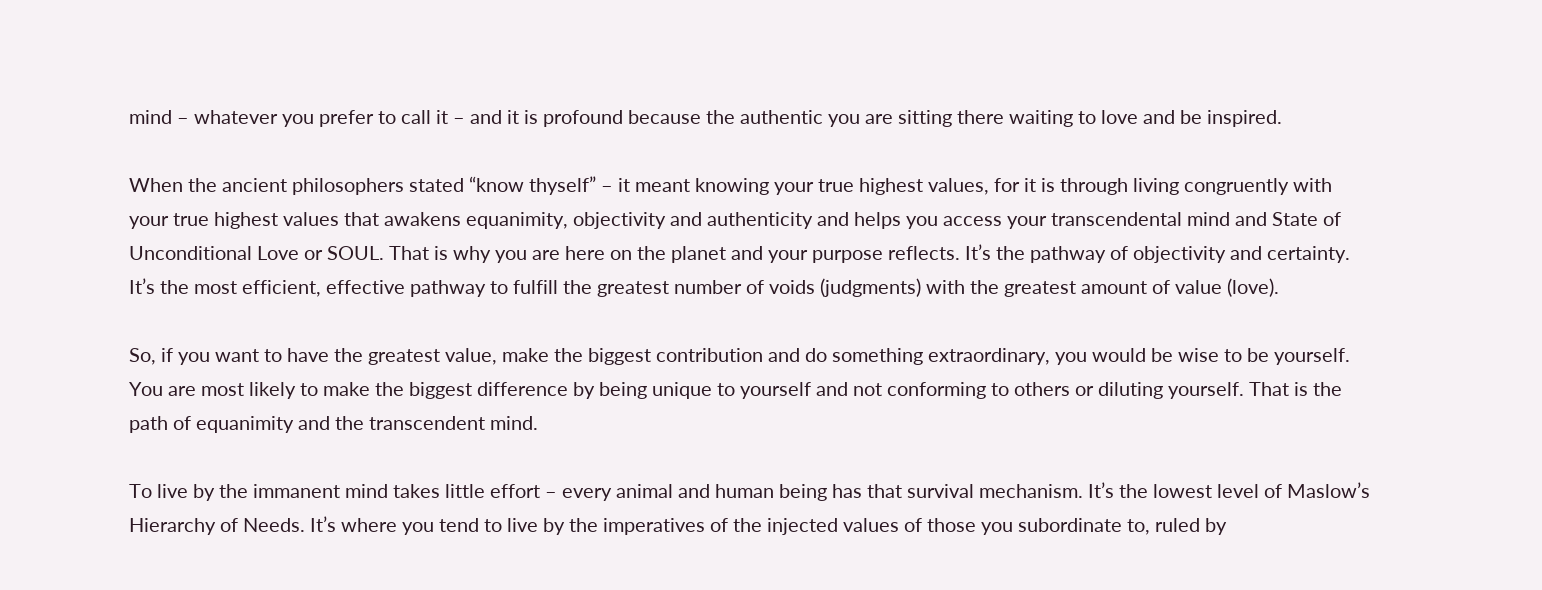mind – whatever you prefer to call it – and it is profound because the authentic you are sitting there waiting to love and be inspired.

When the ancient philosophers stated “know thyself” – it meant knowing your true highest values, for it is through living congruently with your true highest values that awakens equanimity, objectivity and authenticity and helps you access your transcendental mind and State of Unconditional Love or SOUL. That is why you are here on the planet and your purpose reflects. It’s the pathway of objectivity and certainty. It’s the most efficient, effective pathway to fulfill the greatest number of voids (judgments) with the greatest amount of value (love).

So, if you want to have the greatest value, make the biggest contribution and do something extraordinary, you would be wise to be yourself. You are most likely to make the biggest difference by being unique to yourself and not conforming to others or diluting yourself. That is the path of equanimity and the transcendent mind.

To live by the immanent mind takes little effort – every animal and human being has that survival mechanism. It’s the lowest level of Maslow’s Hierarchy of Needs. It’s where you tend to live by the imperatives of the injected values of those you subordinate to, ruled by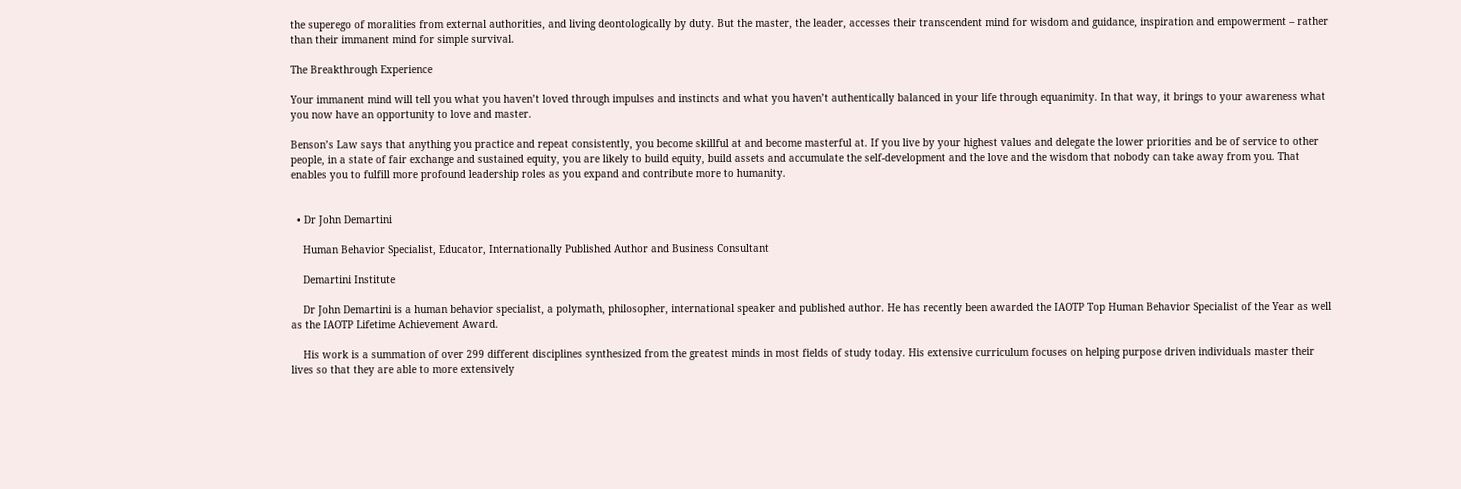the superego of moralities from external authorities, and living deontologically by duty. But the master, the leader, accesses their transcendent mind for wisdom and guidance, inspiration and empowerment – rather than their immanent mind for simple survival.

The Breakthrough Experience

Your immanent mind will tell you what you haven’t loved through impulses and instincts and what you haven’t authentically balanced in your life through equanimity. In that way, it brings to your awareness what you now have an opportunity to love and master.

Benson’s Law says that anything you practice and repeat consistently, you become skillful at and become masterful at. If you live by your highest values and delegate the lower priorities and be of service to other people, in a state of fair exchange and sustained equity, you are likely to build equity, build assets and accumulate the self-development and the love and the wisdom that nobody can take away from you. That enables you to fulfill more profound leadership roles as you expand and contribute more to humanity.


  • Dr John Demartini

    Human Behavior Specialist, Educator, Internationally Published Author and Business Consultant

    Demartini Institute

    Dr John Demartini is a human behavior specialist, a polymath, philosopher, international speaker and published author. He has recently been awarded the IAOTP Top Human Behavior Specialist of the Year as well as the IAOTP Lifetime Achievement Award.

    His work is a summation of over 299 different disciplines synthesized from the greatest minds in most fields of study today. His extensive curriculum focuses on helping purpose driven individuals master their lives so that they are able to more extensively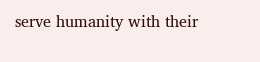serve humanity with their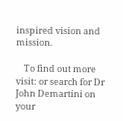inspired vision and mission.

    To find out more visit: or search for Dr John Demartini on your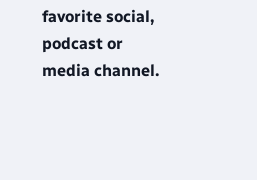favorite social, podcast or media channel.